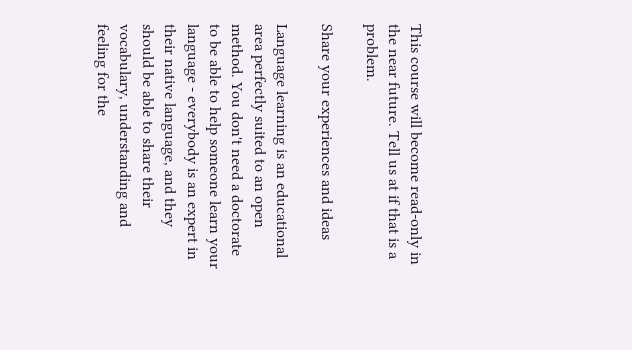This course will become read-only in the near future. Tell us at if that is a problem.

Share your experiences and ideas

Language learning is an educational area perfectly suited to an open method. You don't need a doctorate to be able to help someone learn your language - everybody is an expert in their native language, and they should be able to share their vocabulary, understanding and feeling for the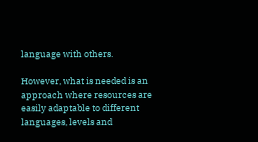language with others.

However, what is needed is an approach where resources are easily adaptable to different languages, levels and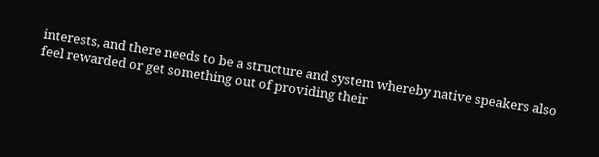interests, and there needs to be a structure and system whereby native speakers also feel rewarded or get something out of providing their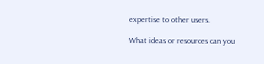expertise to other users.

What ideas or resources can you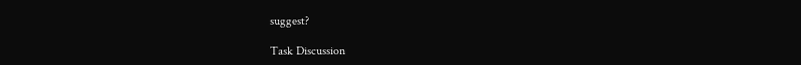suggest?

Task Discussion